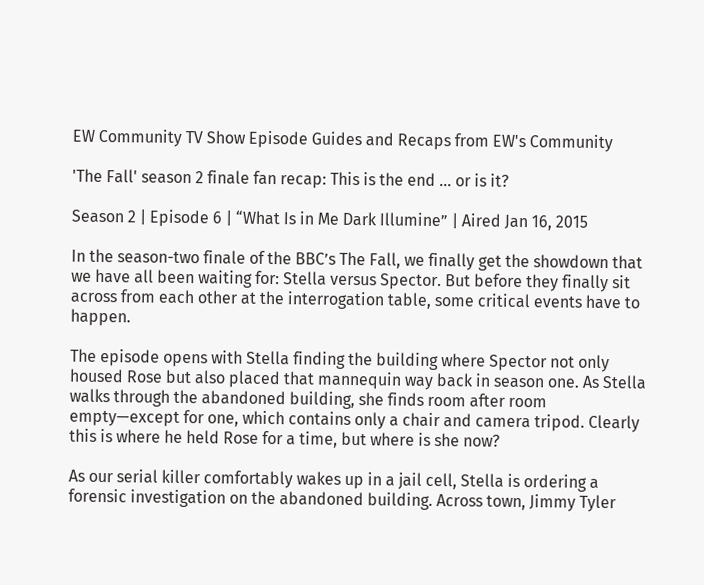EW Community TV Show Episode Guides and Recaps from EW's Community

'The Fall' season 2 finale fan recap: This is the end ... or is it?

Season 2 | Episode 6 | “What Is in Me Dark Illumine” | Aired Jan 16, 2015

In the season-two finale of the BBC’s The Fall, we finally get the showdown that we have all been waiting for: Stella versus Spector. But before they finally sit across from each other at the interrogation table, some critical events have to happen.

The episode opens with Stella finding the building where Spector not only housed Rose but also placed that mannequin way back in season one. As Stella walks through the abandoned building, she finds room after room empty—except for one, which contains only a chair and camera tripod. Clearly this is where he held Rose for a time, but where is she now?

As our serial killer comfortably wakes up in a jail cell, Stella is ordering a forensic investigation on the abandoned building. Across town, Jimmy Tyler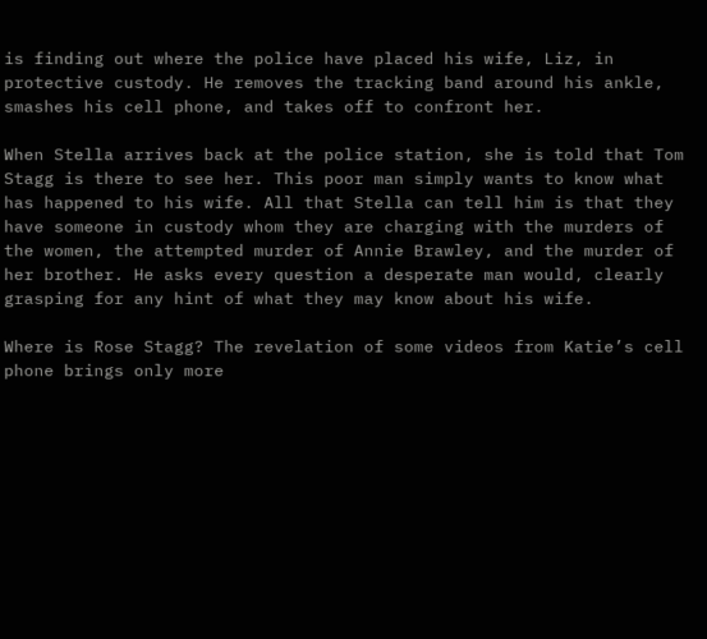is finding out where the police have placed his wife, Liz, in protective custody. He removes the tracking band around his ankle, smashes his cell phone, and takes off to confront her.

When Stella arrives back at the police station, she is told that Tom Stagg is there to see her. This poor man simply wants to know what has happened to his wife. All that Stella can tell him is that they have someone in custody whom they are charging with the murders of the women, the attempted murder of Annie Brawley, and the murder of her brother. He asks every question a desperate man would, clearly grasping for any hint of what they may know about his wife.

Where is Rose Stagg? The revelation of some videos from Katie’s cell phone brings only more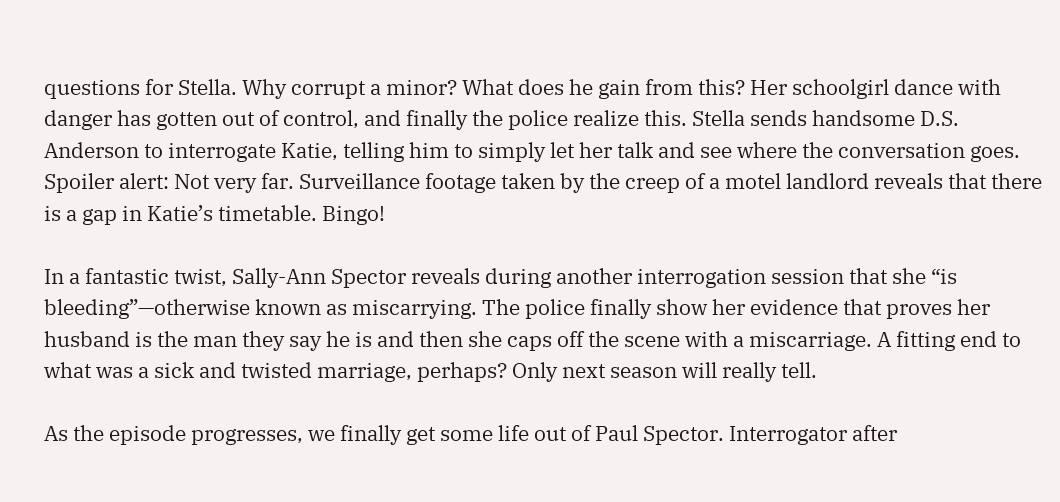questions for Stella. Why corrupt a minor? What does he gain from this? Her schoolgirl dance with danger has gotten out of control, and finally the police realize this. Stella sends handsome D.S. Anderson to interrogate Katie, telling him to simply let her talk and see where the conversation goes. Spoiler alert: Not very far. Surveillance footage taken by the creep of a motel landlord reveals that there is a gap in Katie’s timetable. Bingo!

In a fantastic twist, Sally-Ann Spector reveals during another interrogation session that she “is bleeding”—otherwise known as miscarrying. The police finally show her evidence that proves her husband is the man they say he is and then she caps off the scene with a miscarriage. A fitting end to what was a sick and twisted marriage, perhaps? Only next season will really tell.

As the episode progresses, we finally get some life out of Paul Spector. Interrogator after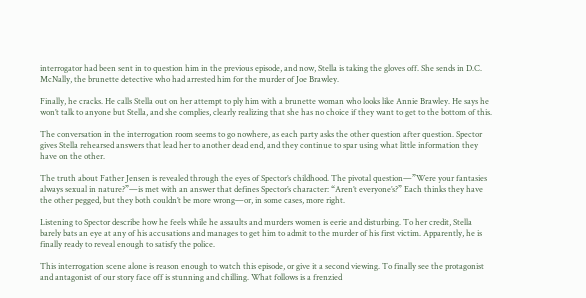interrogator had been sent in to question him in the previous episode, and now, Stella is taking the gloves off. She sends in D.C. McNally, the brunette detective who had arrested him for the murder of Joe Brawley.

Finally, he cracks. He calls Stella out on her attempt to ply him with a brunette woman who looks like Annie Brawley. He says he won’t talk to anyone but Stella, and she complies, clearly realizing that she has no choice if they want to get to the bottom of this.

The conversation in the interrogation room seems to go nowhere, as each party asks the other question after question. Spector gives Stella rehearsed answers that lead her to another dead end, and they continue to spar using what little information they have on the other.

The truth about Father Jensen is revealed through the eyes of Spector’s childhood. The pivotal question—”Were your fantasies always sexual in nature?”—is met with an answer that defines Spector’s character: “Aren’t everyone’s?” Each thinks they have the other pegged, but they both couldn’t be more wrong—or, in some cases, more right.

Listening to Spector describe how he feels while he assaults and murders women is eerie and disturbing. To her credit, Stella barely bats an eye at any of his accusations and manages to get him to admit to the murder of his first victim. Apparently, he is finally ready to reveal enough to satisfy the police.

This interrogation scene alone is reason enough to watch this episode, or give it a second viewing. To finally see the protagonist and antagonist of our story face off is stunning and chilling. What follows is a frenzied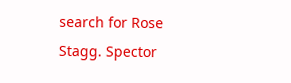search for Rose Stagg. Spector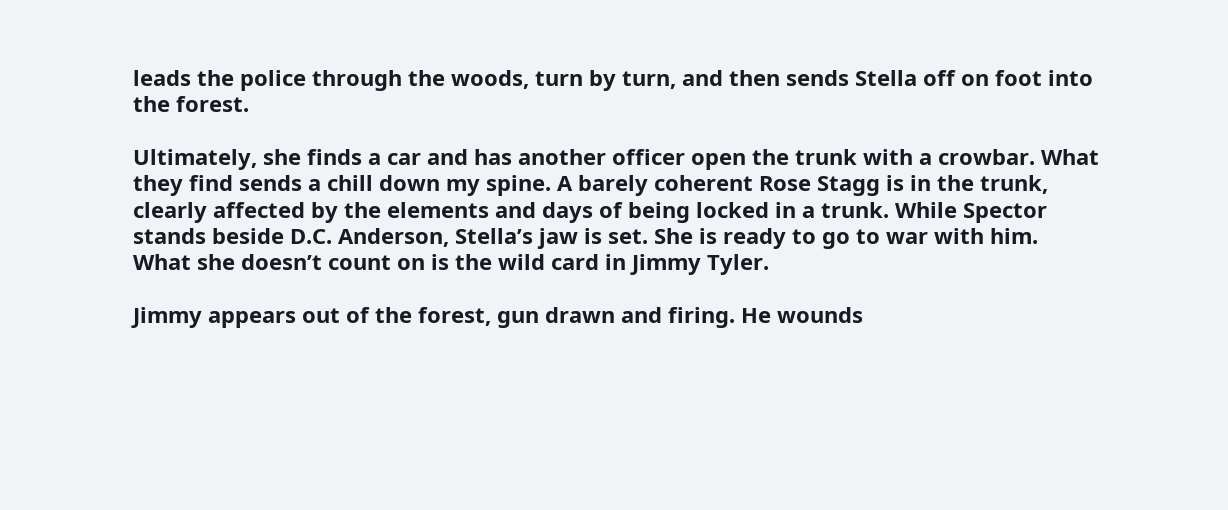leads the police through the woods, turn by turn, and then sends Stella off on foot into the forest.

Ultimately, she finds a car and has another officer open the trunk with a crowbar. What they find sends a chill down my spine. A barely coherent Rose Stagg is in the trunk, clearly affected by the elements and days of being locked in a trunk. While Spector stands beside D.C. Anderson, Stella’s jaw is set. She is ready to go to war with him. What she doesn’t count on is the wild card in Jimmy Tyler.

Jimmy appears out of the forest, gun drawn and firing. He wounds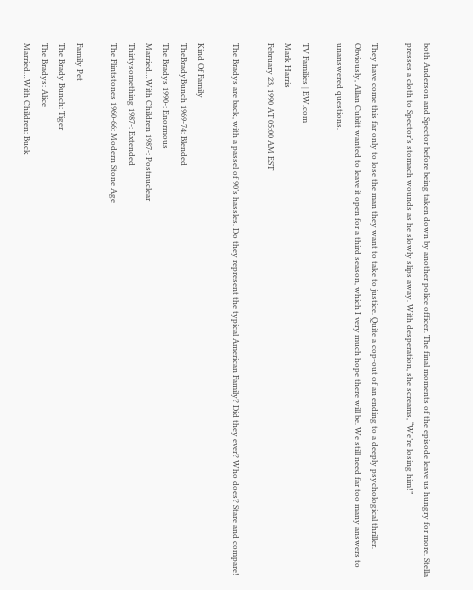both Anderson and Spector before being taken down by another police officer. The final moments of the episode leave us hungry for more. Stella presses a cloth to Spector’s stomach wounds as he slowly slips away. With desperation, she screams, “We’re losing him!”

They have come this far only to lose the man they want to take to justice. Quite a cop-out of an ending to a deeply psychological thriller. Obviously, Allan Cubitt wanted to leave it open for a third season, which I very much hope there will be. We still need far too many answers to unanswered questions.

TV Families | EW.com
Mark Harris
February 23, 1990 AT 05:00 AM EST

The Bradys are back, with a passel of 90’s hassles. Do they represent the typical American Family? Did they ever? Who does? Stare and compare!

Kind Of Family
TheBradyBunch 1969-74: Blended
The Bradys 1990-: Enormous
Married…With Children 1987-: Postnuclear
Thirtysomething 1987-: Extended
The Flintstones 1960-66: Modern Stone Age

Family Pet
The Brady Bunch: Tiger
The Bradys: Alice
Married…With Children: Buck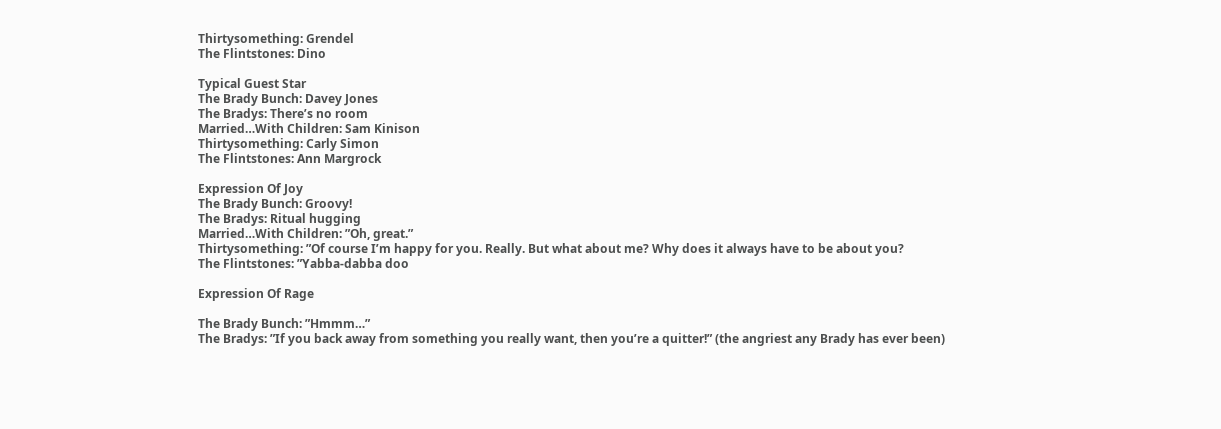Thirtysomething: Grendel
The Flintstones: Dino

Typical Guest Star
The Brady Bunch: Davey Jones
The Bradys: There’s no room
Married…With Children: Sam Kinison
Thirtysomething: Carly Simon
The Flintstones: Ann Margrock

Expression Of Joy
The Brady Bunch: Groovy!
The Bradys: Ritual hugging
Married…With Children: ”Oh, great.”
Thirtysomething: ”Of course I’m happy for you. Really. But what about me? Why does it always have to be about you?
The Flintstones: ”Yabba-dabba doo

Expression Of Rage

The Brady Bunch: ”Hmmm…”
The Bradys: ”If you back away from something you really want, then you’re a quitter!” (the angriest any Brady has ever been)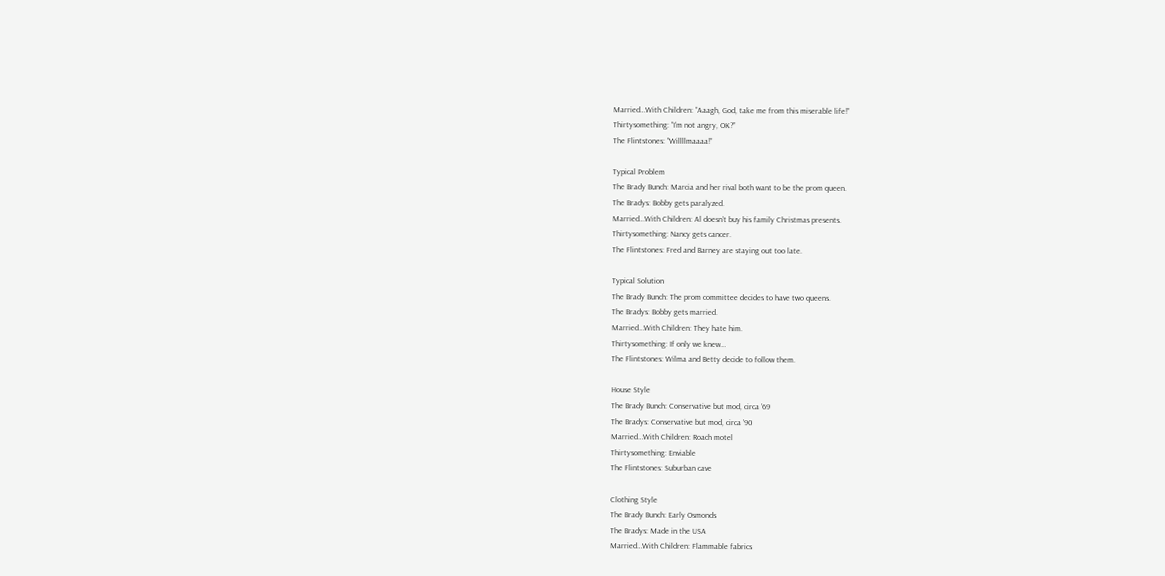Married…With Children: ”Aaagh, God, take me from this miserable life!”
Thirtysomething: ”I’m not angry, OK?”
The Flintstones: ”Willllmaaaa!”

Typical Problem
The Brady Bunch: Marcia and her rival both want to be the prom queen.
The Bradys: Bobby gets paralyzed.
Married…With Children: Al doesn’t buy his family Christmas presents.
Thirtysomething: Nancy gets cancer.
The Flintstones: Fred and Barney are staying out too late.

Typical Solution
The Brady Bunch: The prom committee decides to have two queens.
The Bradys: Bobby gets married.
Married…With Children: They hate him.
Thirtysomething: If only we knew…
The Flintstones: Wilma and Betty decide to follow them.

House Style
The Brady Bunch: Conservative but mod, circa ’69
The Bradys: Conservative but mod, circa ’90
Married…With Children: Roach motel
Thirtysomething: Enviable
The Flintstones: Suburban cave

Clothing Style
The Brady Bunch: Early Osmonds
The Bradys: Made in the USA
Married…With Children: Flammable fabrics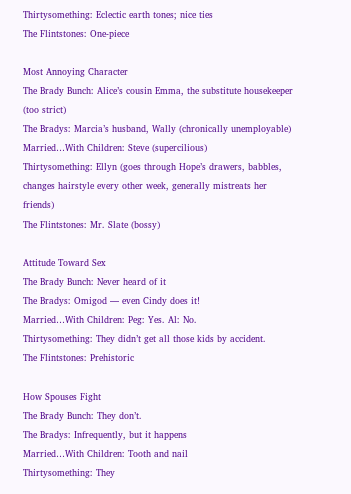Thirtysomething: Eclectic earth tones; nice ties
The Flintstones: One-piece

Most Annoying Character
The Brady Bunch: Alice’s cousin Emma, the substitute housekeeper (too strict)
The Bradys: Marcia’s husband, Wally (chronically unemployable)
Married…With Children: Steve (supercilious)
Thirtysomething: Ellyn (goes through Hope’s drawers, babbles, changes hairstyle every other week, generally mistreats her friends)
The Flintstones: Mr. Slate (bossy)

Attitude Toward Sex
The Brady Bunch: Never heard of it
The Bradys: Omigod — even Cindy does it!
Married…With Children: Peg: Yes. Al: No.
Thirtysomething: They didn’t get all those kids by accident.
The Flintstones: Prehistoric

How Spouses Fight
The Brady Bunch: They don’t.
The Bradys: Infrequently, but it happens
Married…With Children: Tooth and nail
Thirtysomething: They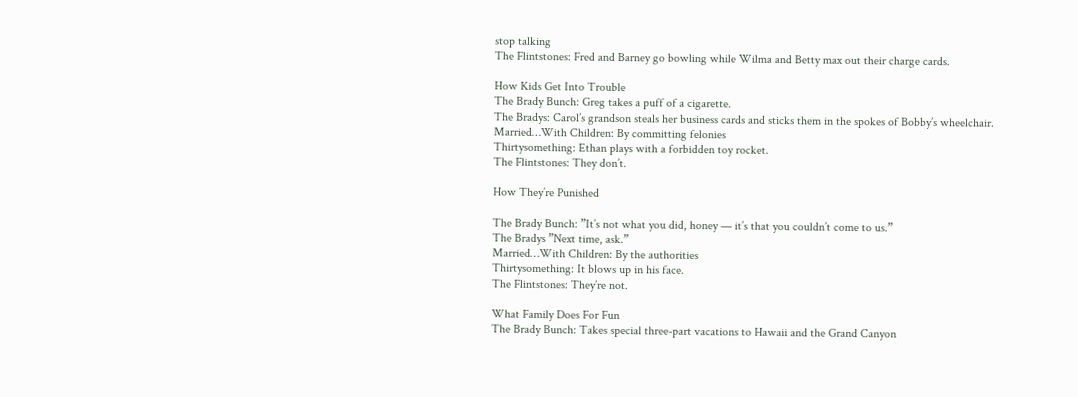stop talking
The Flintstones: Fred and Barney go bowling while Wilma and Betty max out their charge cards.

How Kids Get Into Trouble
The Brady Bunch: Greg takes a puff of a cigarette.
The Bradys: Carol’s grandson steals her business cards and sticks them in the spokes of Bobby’s wheelchair.
Married…With Children: By committing felonies
Thirtysomething: Ethan plays with a forbidden toy rocket.
The Flintstones: They don’t.

How They’re Punished

The Brady Bunch: ”It’s not what you did, honey — it’s that you couldn’t come to us.”
The Bradys ”Next time, ask.”
Married…With Children: By the authorities
Thirtysomething: It blows up in his face.
The Flintstones: They’re not.

What Family Does For Fun
The Brady Bunch: Takes special three-part vacations to Hawaii and the Grand Canyon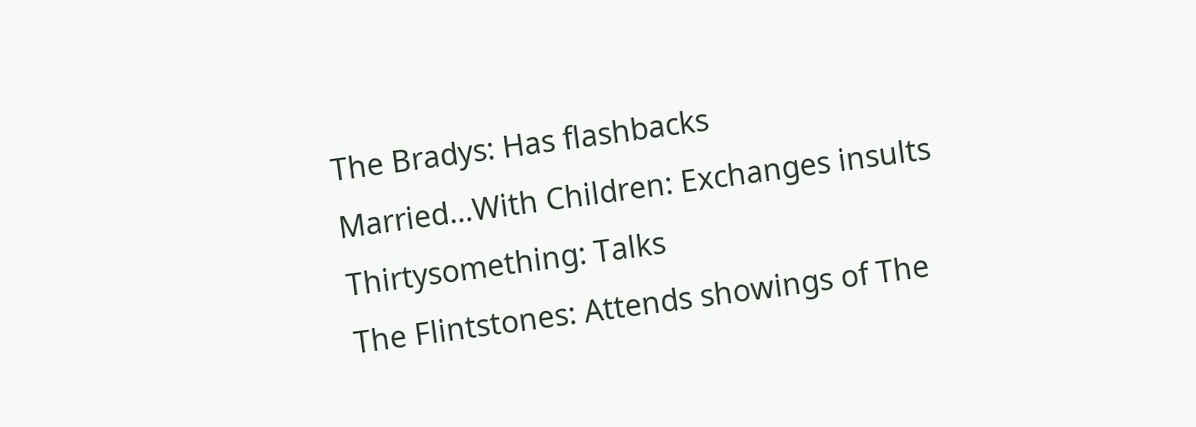The Bradys: Has flashbacks
Married…With Children: Exchanges insults
Thirtysomething: Talks
The Flintstones: Attends showings of The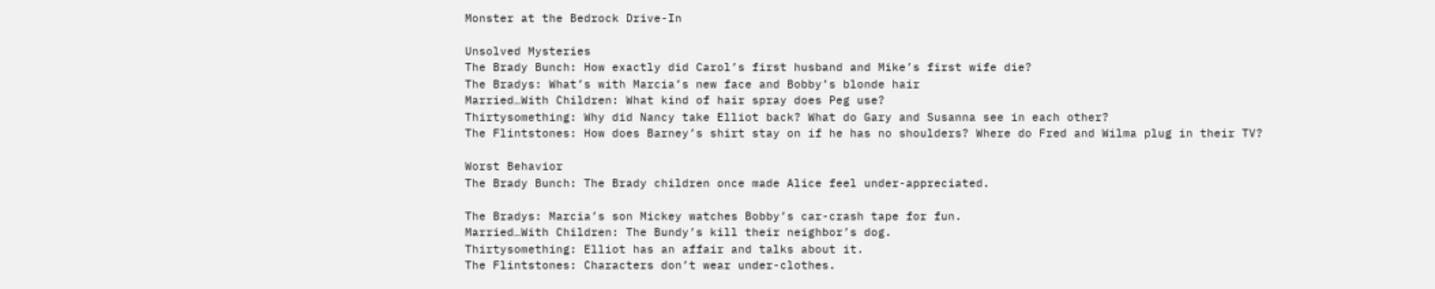Monster at the Bedrock Drive-In

Unsolved Mysteries
The Brady Bunch: How exactly did Carol’s first husband and Mike’s first wife die?
The Bradys: What’s with Marcia’s new face and Bobby’s blonde hair
Married…With Children: What kind of hair spray does Peg use?
Thirtysomething: Why did Nancy take Elliot back? What do Gary and Susanna see in each other?
The Flintstones: How does Barney’s shirt stay on if he has no shoulders? Where do Fred and Wilma plug in their TV?

Worst Behavior
The Brady Bunch: The Brady children once made Alice feel under-appreciated.

The Bradys: Marcia’s son Mickey watches Bobby’s car-crash tape for fun.
Married…With Children: The Bundy’s kill their neighbor’s dog.
Thirtysomething: Elliot has an affair and talks about it.
The Flintstones: Characters don’t wear under-clothes.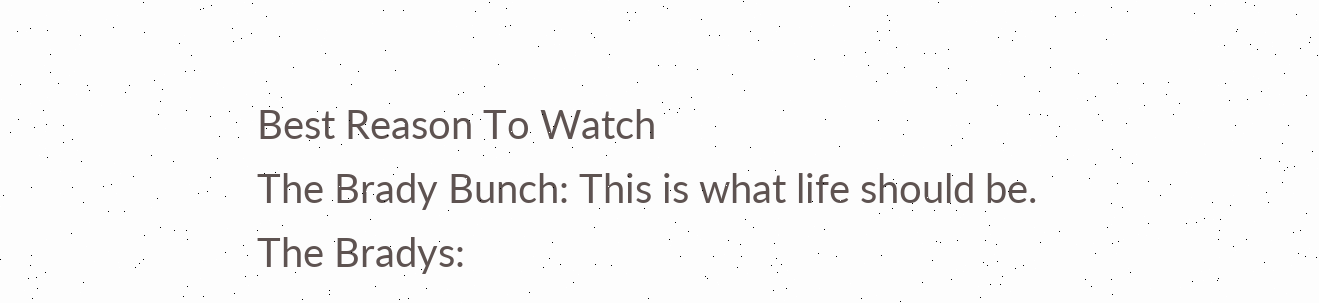Best Reason To Watch
The Brady Bunch: This is what life should be.
The Bradys: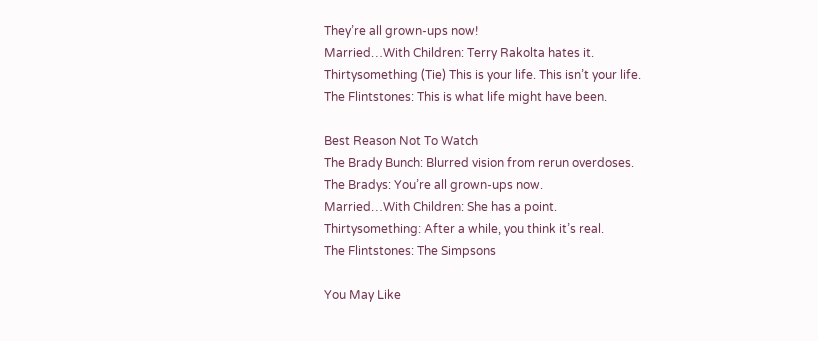They’re all grown-ups now!
Married…With Children: Terry Rakolta hates it.
Thirtysomething (Tie) This is your life. This isn’t your life.
The Flintstones: This is what life might have been.

Best Reason Not To Watch
The Brady Bunch: Blurred vision from rerun overdoses.
The Bradys: You’re all grown-ups now.
Married…With Children: She has a point.
Thirtysomething: After a while, you think it’s real.
The Flintstones: The Simpsons

You May Like